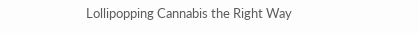Lollipopping Cannabis the Right Way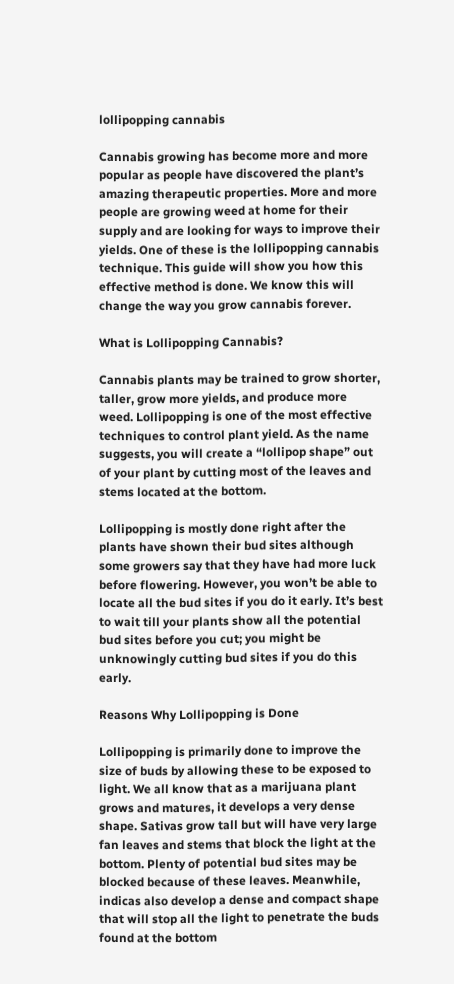lollipopping cannabis

Cannabis growing has become more and more popular as people have discovered the plant’s amazing therapeutic properties. More and more people are growing weed at home for their supply and are looking for ways to improve their yields. One of these is the lollipopping cannabis technique. This guide will show you how this effective method is done. We know this will change the way you grow cannabis forever.

What is Lollipopping Cannabis?

Cannabis plants may be trained to grow shorter, taller, grow more yields, and produce more weed. Lollipopping is one of the most effective techniques to control plant yield. As the name suggests, you will create a “lollipop shape” out of your plant by cutting most of the leaves and stems located at the bottom.

Lollipopping is mostly done right after the plants have shown their bud sites although some growers say that they have had more luck before flowering. However, you won’t be able to locate all the bud sites if you do it early. It’s best to wait till your plants show all the potential bud sites before you cut; you might be unknowingly cutting bud sites if you do this early.

Reasons Why Lollipopping is Done

Lollipopping is primarily done to improve the size of buds by allowing these to be exposed to light. We all know that as a marijuana plant grows and matures, it develops a very dense shape. Sativas grow tall but will have very large fan leaves and stems that block the light at the bottom. Plenty of potential bud sites may be blocked because of these leaves. Meanwhile, indicas also develop a dense and compact shape that will stop all the light to penetrate the buds found at the bottom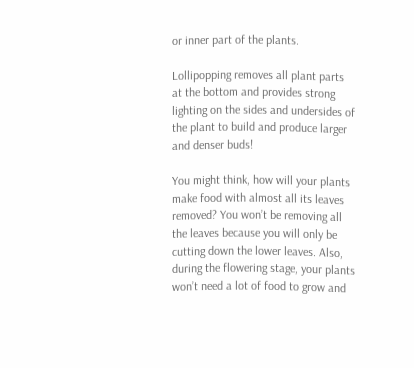or inner part of the plants.

Lollipopping removes all plant parts at the bottom and provides strong lighting on the sides and undersides of the plant to build and produce larger and denser buds!

You might think, how will your plants make food with almost all its leaves removed? You won’t be removing all the leaves because you will only be cutting down the lower leaves. Also, during the flowering stage, your plants won’t need a lot of food to grow and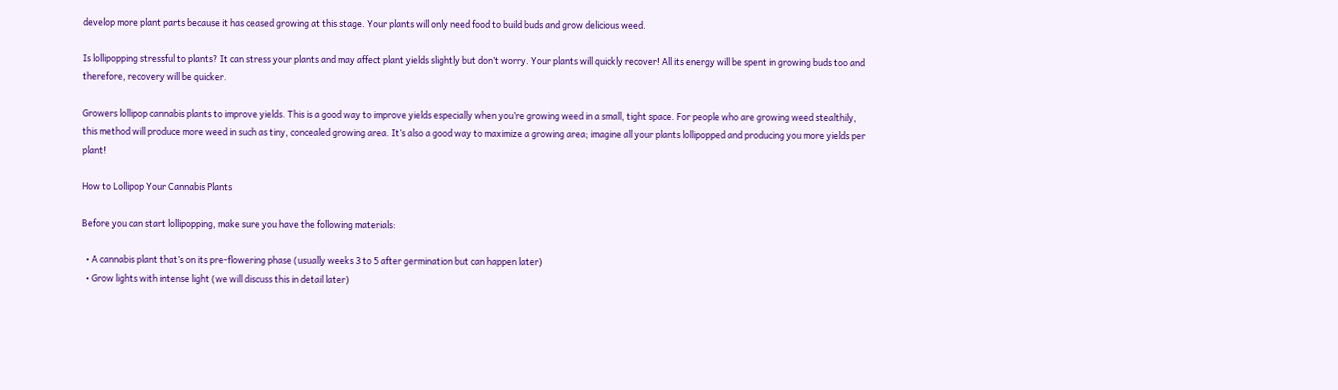develop more plant parts because it has ceased growing at this stage. Your plants will only need food to build buds and grow delicious weed.

Is lollipopping stressful to plants? It can stress your plants and may affect plant yields slightly but don’t worry. Your plants will quickly recover! All its energy will be spent in growing buds too and therefore, recovery will be quicker.

Growers lollipop cannabis plants to improve yields. This is a good way to improve yields especially when you’re growing weed in a small, tight space. For people who are growing weed stealthily, this method will produce more weed in such as tiny, concealed growing area. It’s also a good way to maximize a growing area; imagine all your plants lollipopped and producing you more yields per plant!

How to Lollipop Your Cannabis Plants

Before you can start lollipopping, make sure you have the following materials:

  • A cannabis plant that’s on its pre-flowering phase (usually weeks 3 to 5 after germination but can happen later)
  • Grow lights with intense light (we will discuss this in detail later)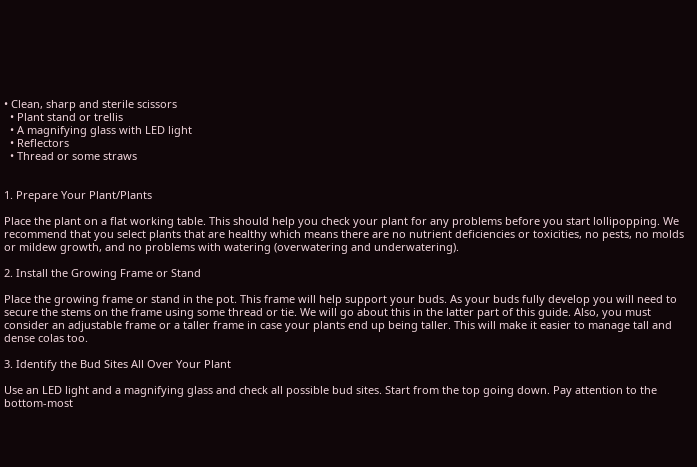• Clean, sharp and sterile scissors
  • Plant stand or trellis
  • A magnifying glass with LED light
  • Reflectors
  • Thread or some straws


1. Prepare Your Plant/Plants

Place the plant on a flat working table. This should help you check your plant for any problems before you start lollipopping. We recommend that you select plants that are healthy which means there are no nutrient deficiencies or toxicities, no pests, no molds or mildew growth, and no problems with watering (overwatering and underwatering).

2. Install the Growing Frame or Stand

Place the growing frame or stand in the pot. This frame will help support your buds. As your buds fully develop you will need to secure the stems on the frame using some thread or tie. We will go about this in the latter part of this guide. Also, you must consider an adjustable frame or a taller frame in case your plants end up being taller. This will make it easier to manage tall and dense colas too.

3. Identify the Bud Sites All Over Your Plant

Use an LED light and a magnifying glass and check all possible bud sites. Start from the top going down. Pay attention to the bottom-most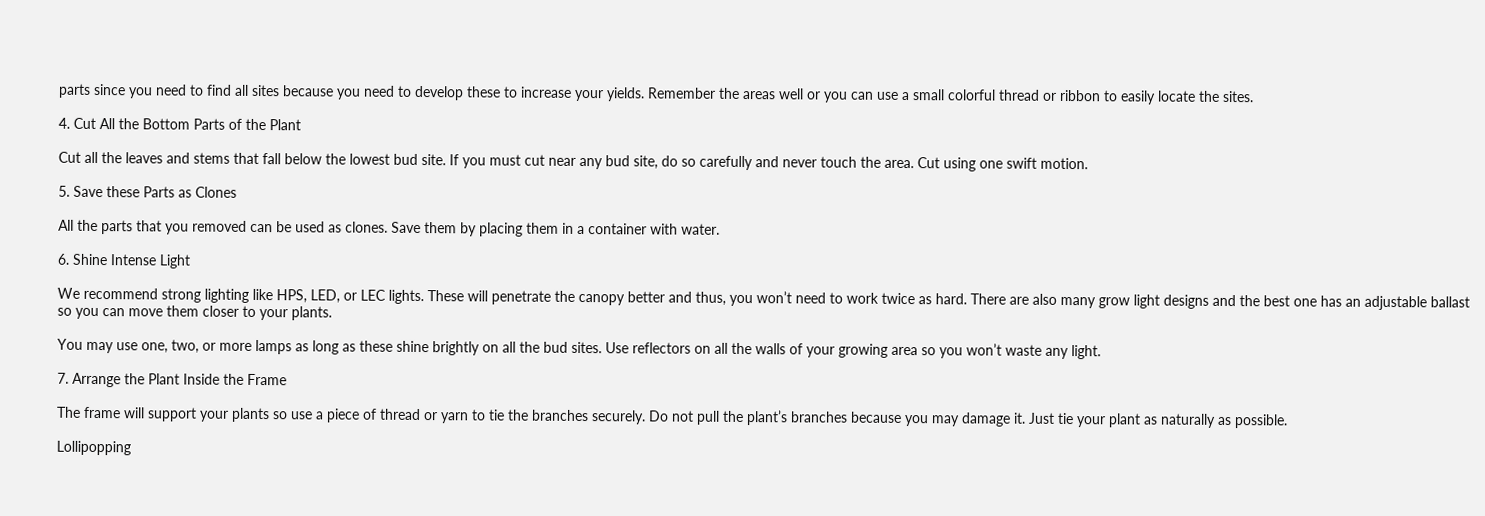parts since you need to find all sites because you need to develop these to increase your yields. Remember the areas well or you can use a small colorful thread or ribbon to easily locate the sites.

4. Cut All the Bottom Parts of the Plant

Cut all the leaves and stems that fall below the lowest bud site. If you must cut near any bud site, do so carefully and never touch the area. Cut using one swift motion.

5. Save these Parts as Clones

All the parts that you removed can be used as clones. Save them by placing them in a container with water.

6. Shine Intense Light

We recommend strong lighting like HPS, LED, or LEC lights. These will penetrate the canopy better and thus, you won’t need to work twice as hard. There are also many grow light designs and the best one has an adjustable ballast so you can move them closer to your plants.

You may use one, two, or more lamps as long as these shine brightly on all the bud sites. Use reflectors on all the walls of your growing area so you won’t waste any light.

7. Arrange the Plant Inside the Frame

The frame will support your plants so use a piece of thread or yarn to tie the branches securely. Do not pull the plant’s branches because you may damage it. Just tie your plant as naturally as possible.

Lollipopping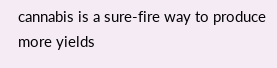cannabis is a sure-fire way to produce more yields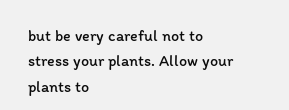but be very careful not to stress your plants. Allow your plants to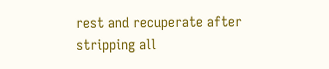rest and recuperate after stripping all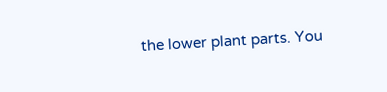the lower plant parts. You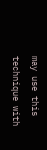may use this technique with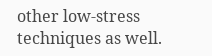other low-stress techniques as well.